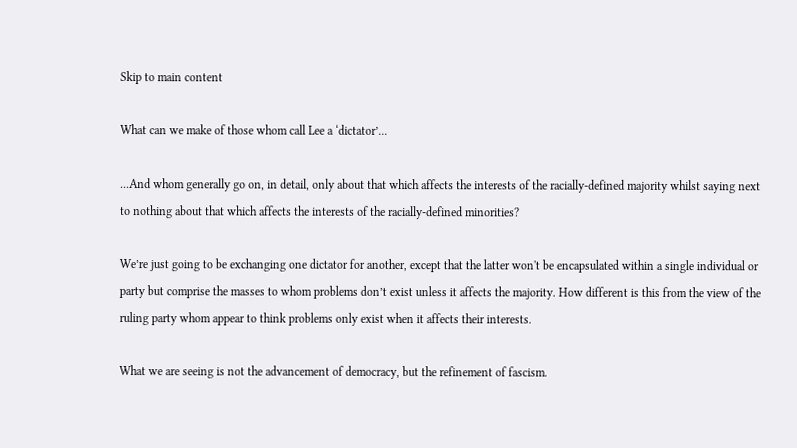Skip to main content

What can we make of those whom call Lee a ‘dictator’...

...And whom generally go on, in detail, only about that which affects the interests of the racially-defined majority whilst saying next to nothing about that which affects the interests of the racially-defined minorities?

We’re just going to be exchanging one dictator for another, except that the latter won't be encapsulated within a single individual or party but comprise the masses to whom problems don’t exist unless it affects the majority. How different is this from the view of the ruling party whom appear to think problems only exist when it affects their interests.

What we are seeing is not the advancement of democracy, but the refinement of fascism.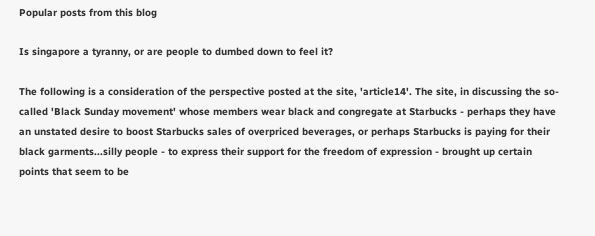Popular posts from this blog

Is singapore a tyranny, or are people to dumbed down to feel it?

The following is a consideration of the perspective posted at the site, 'article14'. The site, in discussing the so-called 'Black Sunday movement' whose members wear black and congregate at Starbucks - perhaps they have an unstated desire to boost Starbucks sales of overpriced beverages, or perhaps Starbucks is paying for their black garments...silly people - to express their support for the freedom of expression - brought up certain points that seem to be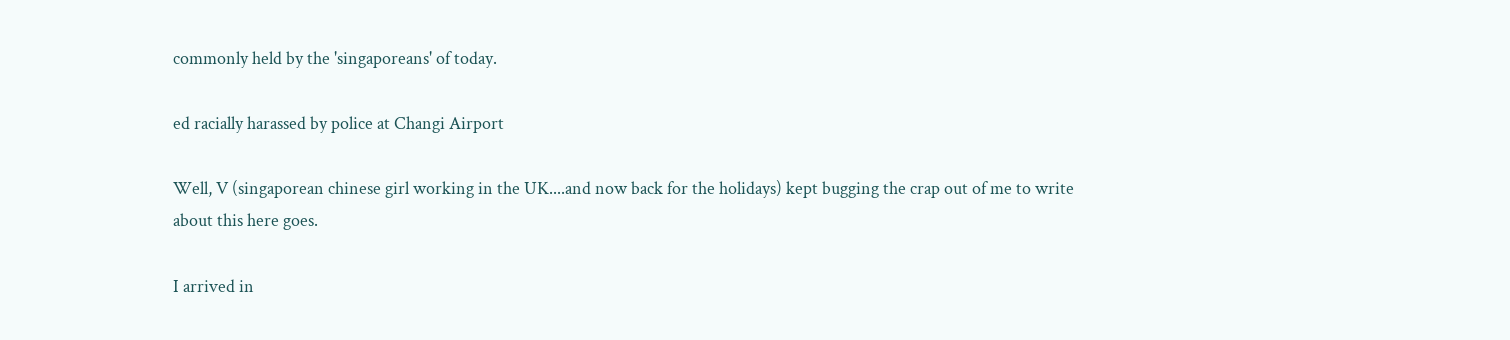commonly held by the 'singaporeans' of today.

ed racially harassed by police at Changi Airport

Well, V (singaporean chinese girl working in the UK....and now back for the holidays) kept bugging the crap out of me to write about this here goes.

I arrived in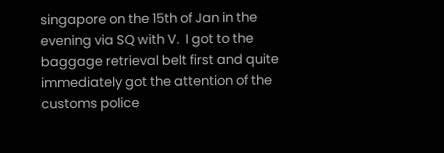singapore on the 15th of Jan in the evening via SQ with V.  I got to the baggage retrieval belt first and quite immediately got the attention of the customs police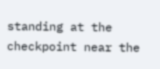standing at the checkpoint near the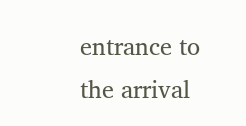entrance to the arrival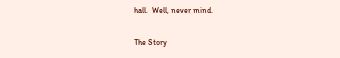hall.  Well, never mind.

The Story